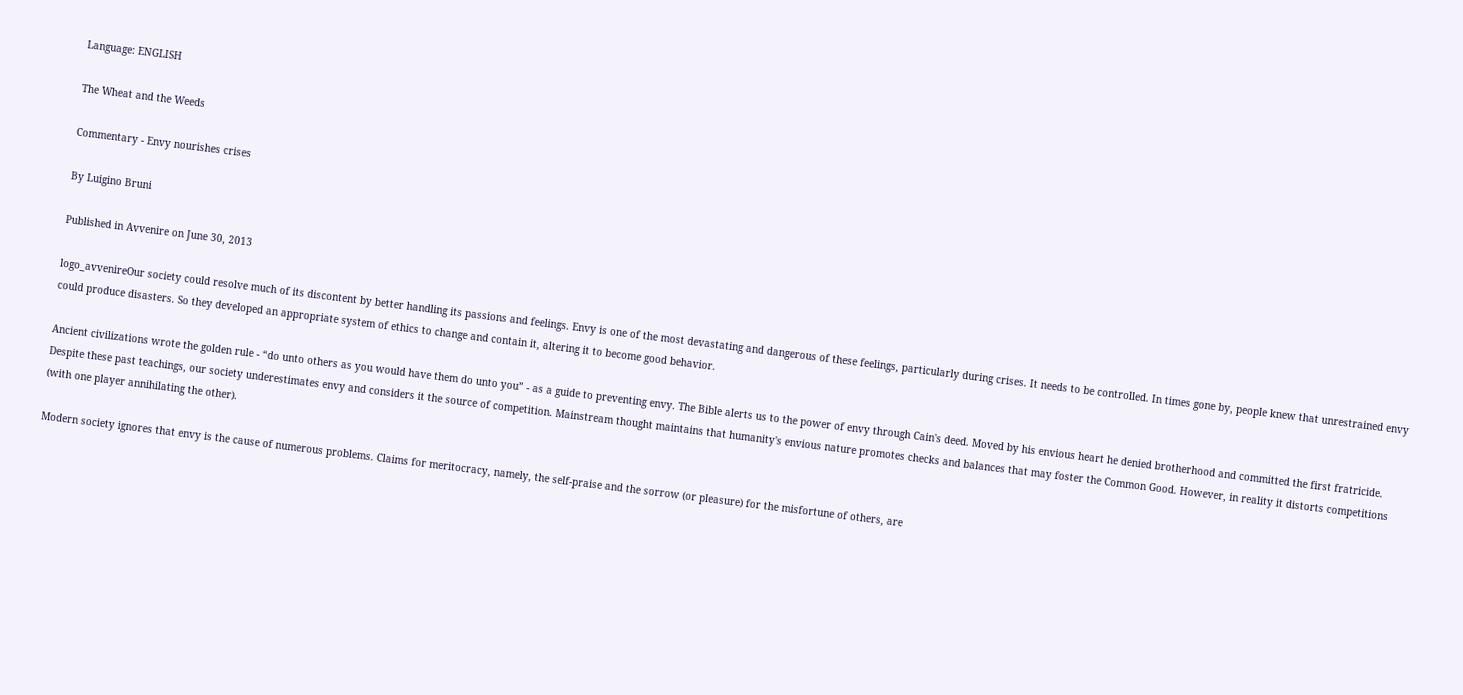Language: ENGLISH

The Wheat and the Weeds

Commentary - Envy nourishes crises

By Luigino Bruni

Published in Avvenire on June 30, 2013

logo_avvenireOur society could resolve much of its discontent by better handling its passions and feelings. Envy is one of the most devastating and dangerous of these feelings, particularly during crises. It needs to be controlled. In times gone by, people knew that unrestrained envy could produce disasters. So they developed an appropriate system of ethics to change and contain it, altering it to become good behavior.

Ancient civilizations wrote the golden rule - “do unto others as you would have them do unto you” - as a guide to preventing envy. The Bible alerts us to the power of envy through Cain's deed. Moved by his envious heart he denied brotherhood and committed the first fratricide. Despite these past teachings, our society underestimates envy and considers it the source of competition. Mainstream thought maintains that humanity's envious nature promotes checks and balances that may foster the Common Good. However, in reality it distorts competitions (with one player annihilating the other).

Modern society ignores that envy is the cause of numerous problems. Claims for meritocracy, namely, the self-praise and the sorrow (or pleasure) for the misfortune of others, are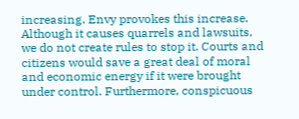increasing. Envy provokes this increase. Although it causes quarrels and lawsuits, we do not create rules to stop it. Courts and citizens would save a great deal of moral and economic energy if it were brought under control. Furthermore, conspicuous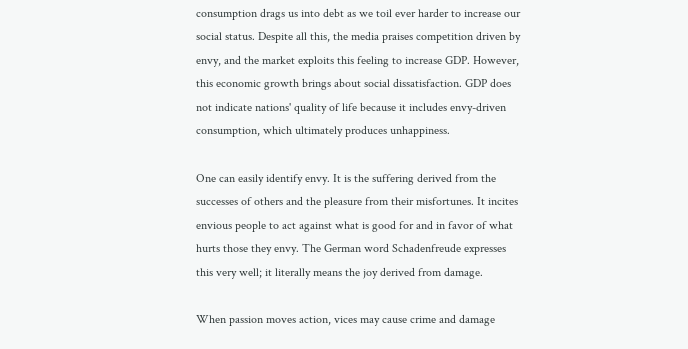consumption drags us into debt as we toil ever harder to increase our social status. Despite all this, the media praises competition driven by envy, and the market exploits this feeling to increase GDP. However, this economic growth brings about social dissatisfaction. GDP does not indicate nations' quality of life because it includes envy-driven consumption, which ultimately produces unhappiness.

One can easily identify envy. It is the suffering derived from the successes of others and the pleasure from their misfortunes. It incites envious people to act against what is good for and in favor of what hurts those they envy. The German word Schadenfreude expresses this very well; it literally means the joy derived from damage.

When passion moves action, vices may cause crime and damage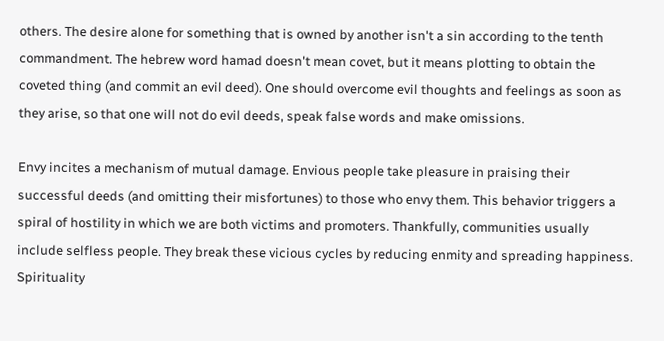others. The desire alone for something that is owned by another isn't a sin according to the tenth commandment. The hebrew word hamad doesn't mean covet, but it means plotting to obtain the coveted thing (and commit an evil deed). One should overcome evil thoughts and feelings as soon as they arise, so that one will not do evil deeds, speak false words and make omissions.

Envy incites a mechanism of mutual damage. Envious people take pleasure in praising their successful deeds (and omitting their misfortunes) to those who envy them. This behavior triggers a spiral of hostility in which we are both victims and promoters. Thankfully, communities usually include selfless people. They break these vicious cycles by reducing enmity and spreading happiness. Spirituality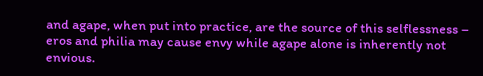and agape, when put into practice, are the source of this selflessness – eros and philia may cause envy while agape alone is inherently not envious.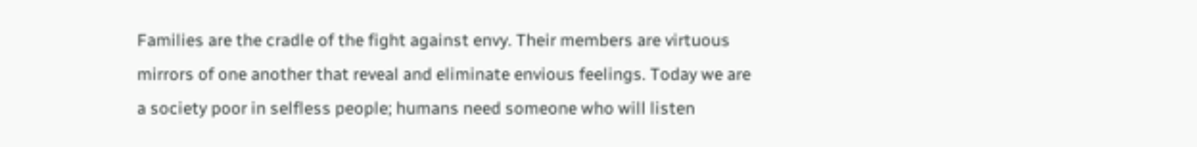Families are the cradle of the fight against envy. Their members are virtuous mirrors of one another that reveal and eliminate envious feelings. Today we are a society poor in selfless people; humans need someone who will listen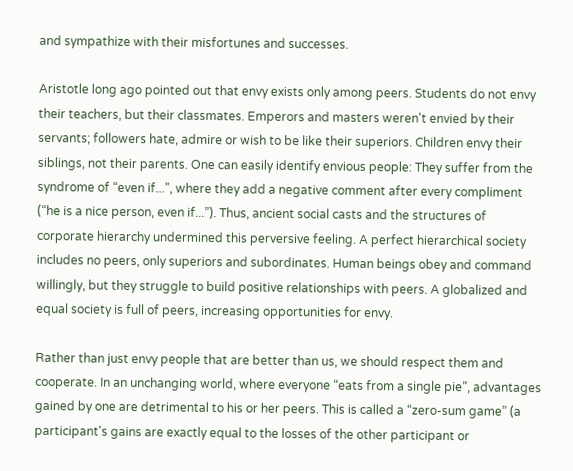and sympathize with their misfortunes and successes.

Aristotle long ago pointed out that envy exists only among peers. Students do not envy their teachers, but their classmates. Emperors and masters weren't envied by their servants; followers hate, admire or wish to be like their superiors. Children envy their siblings, not their parents. One can easily identify envious people: They suffer from the syndrome of “even if...”, where they add a negative comment after every compliment (“he is a nice person, even if...”). Thus, ancient social casts and the structures of corporate hierarchy undermined this perversive feeling. A perfect hierarchical society includes no peers, only superiors and subordinates. Human beings obey and command willingly, but they struggle to build positive relationships with peers. A globalized and equal society is full of peers, increasing opportunities for envy.

Rather than just envy people that are better than us, we should respect them and cooperate. In an unchanging world, where everyone “eats from a single pie”, advantages gained by one are detrimental to his or her peers. This is called a “zero-sum game” (a participant's gains are exactly equal to the losses of the other participant or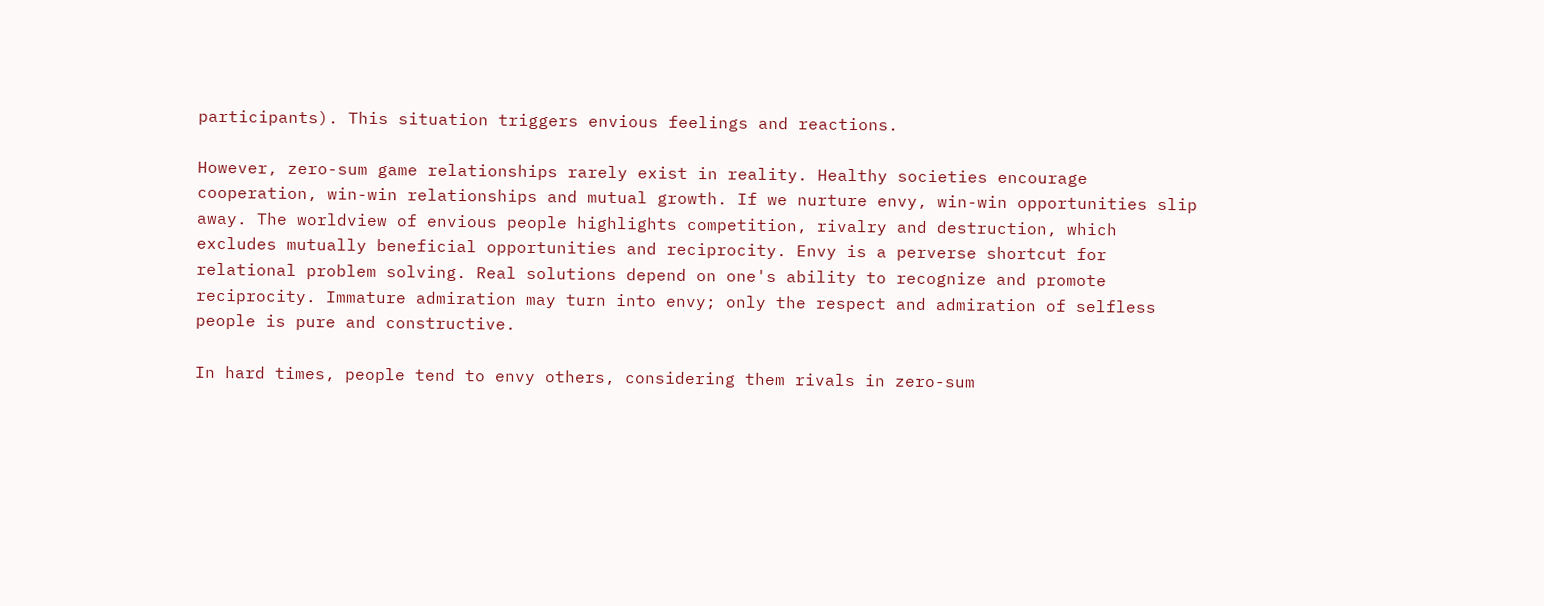participants). This situation triggers envious feelings and reactions.

However, zero-sum game relationships rarely exist in reality. Healthy societies encourage cooperation, win-win relationships and mutual growth. If we nurture envy, win-win opportunities slip away. The worldview of envious people highlights competition, rivalry and destruction, which excludes mutually beneficial opportunities and reciprocity. Envy is a perverse shortcut for relational problem solving. Real solutions depend on one's ability to recognize and promote reciprocity. Immature admiration may turn into envy; only the respect and admiration of selfless people is pure and constructive.

In hard times, people tend to envy others, considering them rivals in zero-sum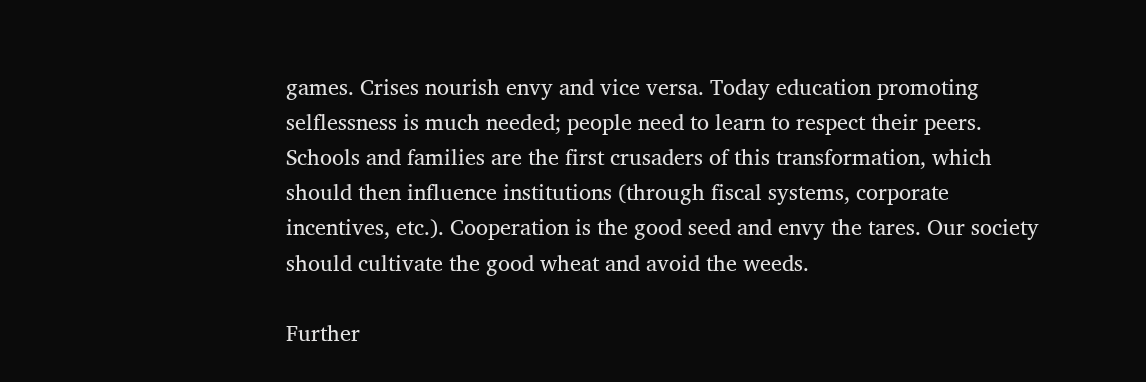games. Crises nourish envy and vice versa. Today education promoting selflessness is much needed; people need to learn to respect their peers. Schools and families are the first crusaders of this transformation, which should then influence institutions (through fiscal systems, corporate incentives, etc.). Cooperation is the good seed and envy the tares. Our society should cultivate the good wheat and avoid the weeds.

Further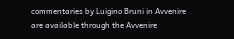commentaries by Luigino Bruni in Avvenire are available through the Avvenire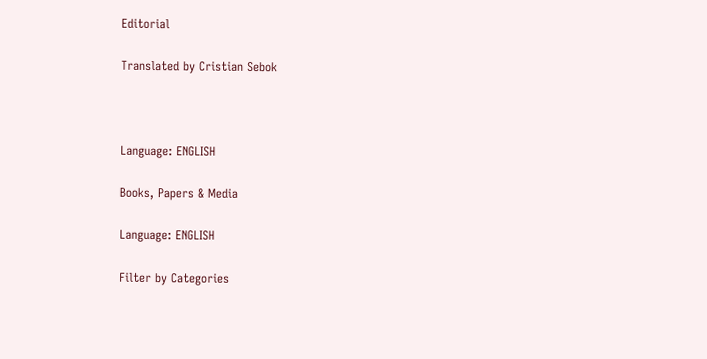Editorial

Translated by Cristian Sebok



Language: ENGLISH

Books, Papers & Media

Language: ENGLISH

Filter by Categories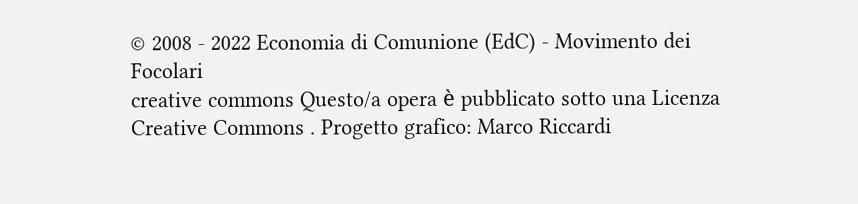© 2008 - 2022 Economia di Comunione (EdC) - Movimento dei Focolari
creative commons Questo/a opera è pubblicato sotto una Licenza Creative Commons . Progetto grafico: Marco Riccardi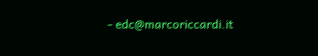- edc@marcoriccardi.it